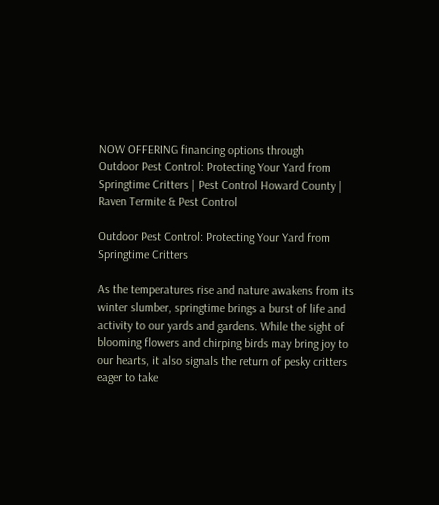NOW OFFERING financing options through
Outdoor Pest Control: Protecting Your Yard from Springtime Critters | Pest Control Howard County | Raven Termite & Pest Control

Outdoor Pest Control: Protecting Your Yard from Springtime Critters

As the temperatures rise and nature awakens from its winter slumber, springtime brings a burst of life and activity to our yards and gardens. While the sight of blooming flowers and chirping birds may bring joy to our hearts, it also signals the return of pesky critters eager to take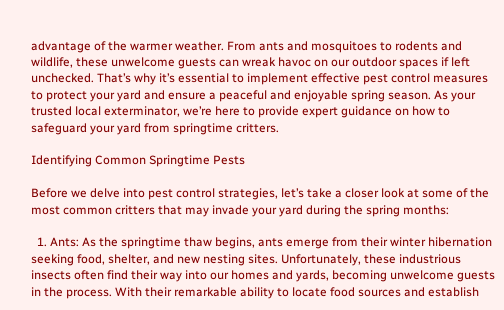advantage of the warmer weather. From ants and mosquitoes to rodents and wildlife, these unwelcome guests can wreak havoc on our outdoor spaces if left unchecked. That’s why it’s essential to implement effective pest control measures to protect your yard and ensure a peaceful and enjoyable spring season. As your trusted local exterminator, we’re here to provide expert guidance on how to safeguard your yard from springtime critters.

Identifying Common Springtime Pests

Before we delve into pest control strategies, let’s take a closer look at some of the most common critters that may invade your yard during the spring months:

  1. Ants: As the springtime thaw begins, ants emerge from their winter hibernation seeking food, shelter, and new nesting sites. Unfortunately, these industrious insects often find their way into our homes and yards, becoming unwelcome guests in the process. With their remarkable ability to locate food sources and establish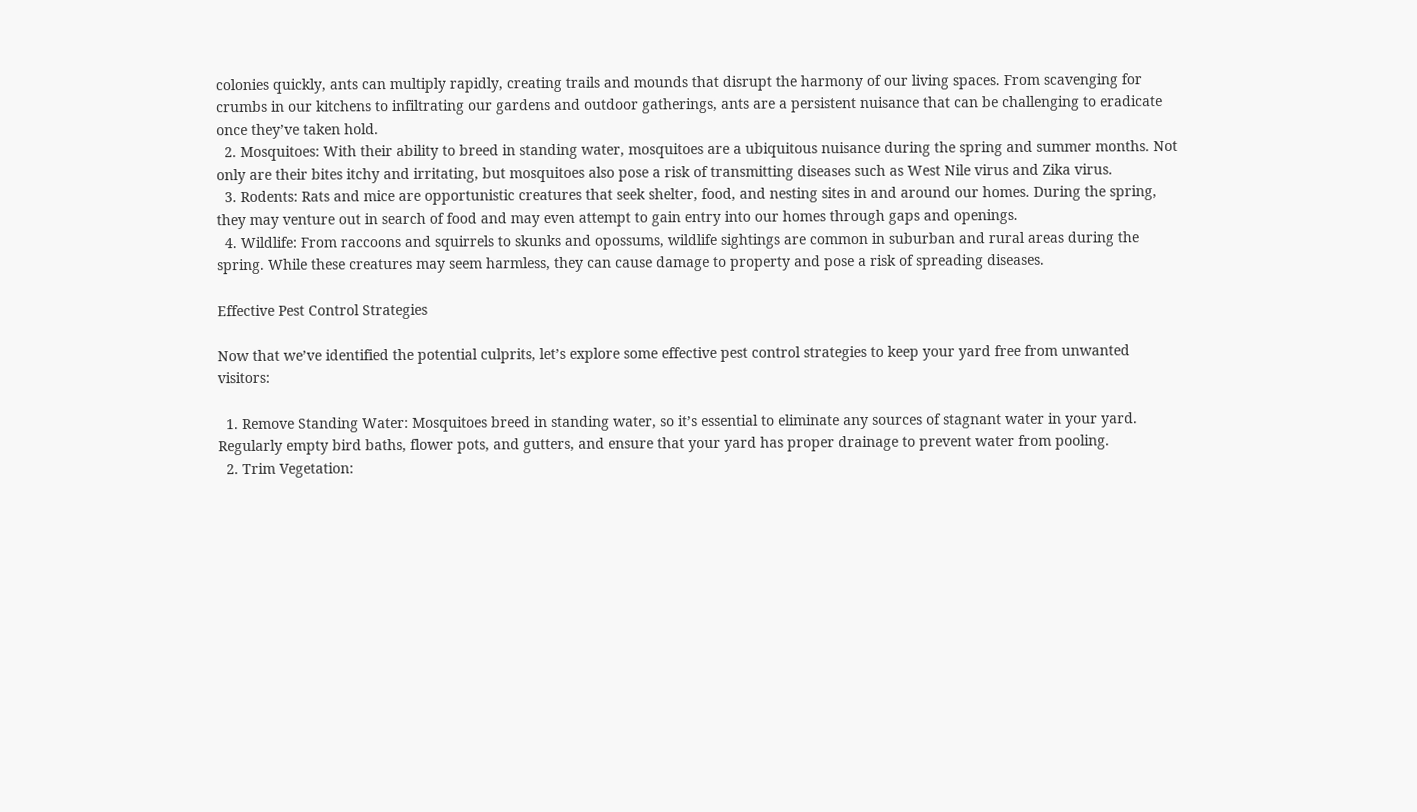colonies quickly, ants can multiply rapidly, creating trails and mounds that disrupt the harmony of our living spaces. From scavenging for crumbs in our kitchens to infiltrating our gardens and outdoor gatherings, ants are a persistent nuisance that can be challenging to eradicate once they’ve taken hold.
  2. Mosquitoes: With their ability to breed in standing water, mosquitoes are a ubiquitous nuisance during the spring and summer months. Not only are their bites itchy and irritating, but mosquitoes also pose a risk of transmitting diseases such as West Nile virus and Zika virus.
  3. Rodents: Rats and mice are opportunistic creatures that seek shelter, food, and nesting sites in and around our homes. During the spring, they may venture out in search of food and may even attempt to gain entry into our homes through gaps and openings.
  4. Wildlife: From raccoons and squirrels to skunks and opossums, wildlife sightings are common in suburban and rural areas during the spring. While these creatures may seem harmless, they can cause damage to property and pose a risk of spreading diseases.

Effective Pest Control Strategies

Now that we’ve identified the potential culprits, let’s explore some effective pest control strategies to keep your yard free from unwanted visitors:

  1. Remove Standing Water: Mosquitoes breed in standing water, so it’s essential to eliminate any sources of stagnant water in your yard. Regularly empty bird baths, flower pots, and gutters, and ensure that your yard has proper drainage to prevent water from pooling.
  2. Trim Vegetation: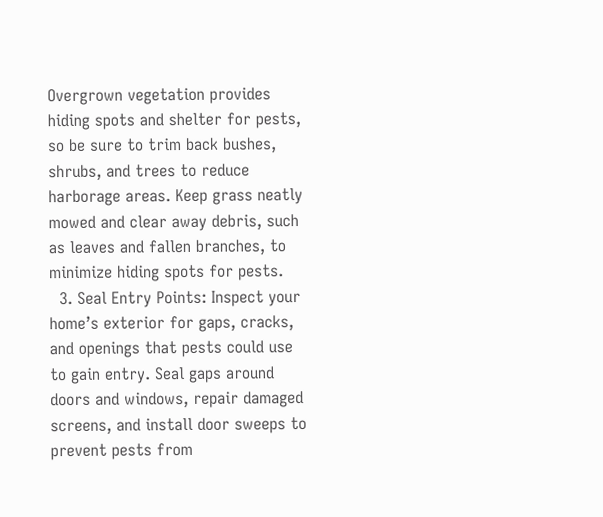Overgrown vegetation provides hiding spots and shelter for pests, so be sure to trim back bushes, shrubs, and trees to reduce harborage areas. Keep grass neatly mowed and clear away debris, such as leaves and fallen branches, to minimize hiding spots for pests.
  3. Seal Entry Points: Inspect your home’s exterior for gaps, cracks, and openings that pests could use to gain entry. Seal gaps around doors and windows, repair damaged screens, and install door sweeps to prevent pests from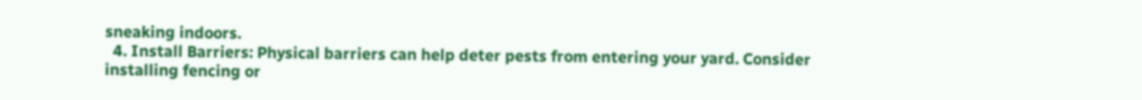sneaking indoors.
  4. Install Barriers: Physical barriers can help deter pests from entering your yard. Consider installing fencing or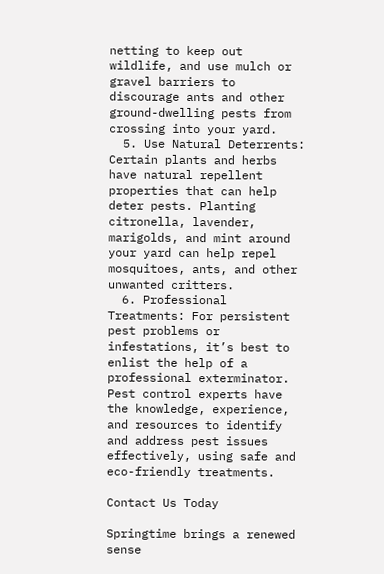netting to keep out wildlife, and use mulch or gravel barriers to discourage ants and other ground-dwelling pests from crossing into your yard.
  5. Use Natural Deterrents: Certain plants and herbs have natural repellent properties that can help deter pests. Planting citronella, lavender, marigolds, and mint around your yard can help repel mosquitoes, ants, and other unwanted critters.
  6. Professional Treatments: For persistent pest problems or infestations, it’s best to enlist the help of a professional exterminator. Pest control experts have the knowledge, experience, and resources to identify and address pest issues effectively, using safe and eco-friendly treatments.

Contact Us Today

Springtime brings a renewed sense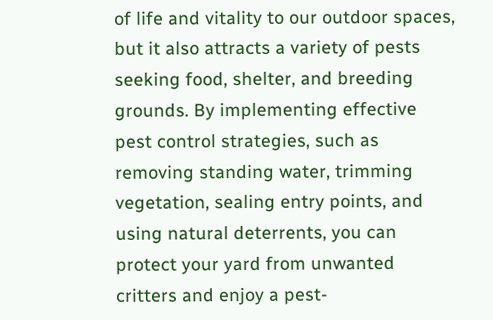of life and vitality to our outdoor spaces, but it also attracts a variety of pests seeking food, shelter, and breeding grounds. By implementing effective pest control strategies, such as removing standing water, trimming vegetation, sealing entry points, and using natural deterrents, you can protect your yard from unwanted critters and enjoy a pest-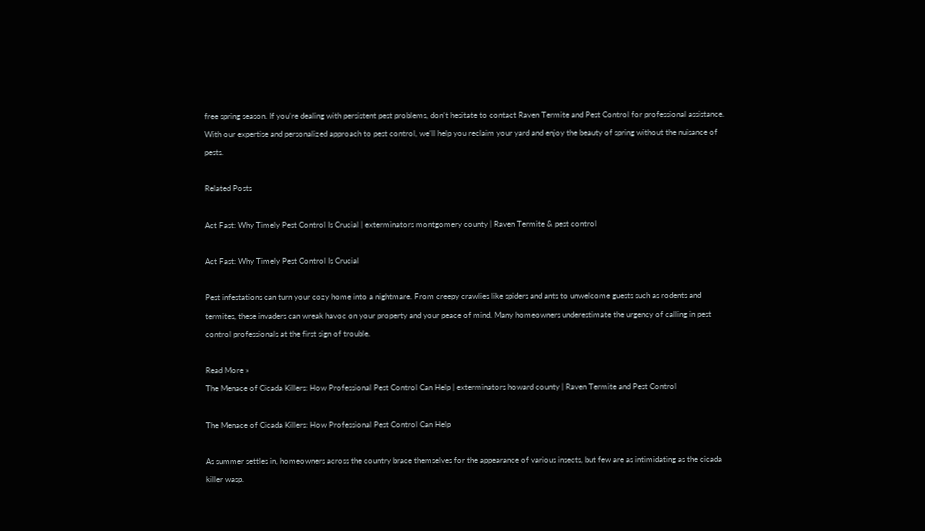free spring season. If you’re dealing with persistent pest problems, don’t hesitate to contact Raven Termite and Pest Control for professional assistance. With our expertise and personalized approach to pest control, we’ll help you reclaim your yard and enjoy the beauty of spring without the nuisance of pests.

Related Posts

Act Fast: Why Timely Pest Control Is Crucial | exterminators montgomery county | Raven Termite & pest control

Act Fast: Why Timely Pest Control Is Crucial

Pest infestations can turn your cozy home into a nightmare. From creepy crawlies like spiders and ants to unwelcome guests such as rodents and termites, these invaders can wreak havoc on your property and your peace of mind. Many homeowners underestimate the urgency of calling in pest control professionals at the first sign of trouble.

Read More »
The Menace of Cicada Killers: How Professional Pest Control Can Help | exterminators howard county | Raven Termite and Pest Control

The Menace of Cicada Killers: How Professional Pest Control Can Help

As summer settles in, homeowners across the country brace themselves for the appearance of various insects, but few are as intimidating as the cicada killer wasp.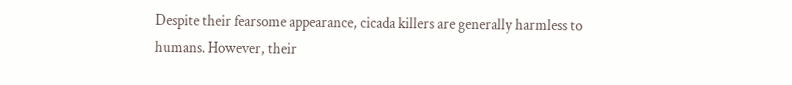Despite their fearsome appearance, cicada killers are generally harmless to humans. However, their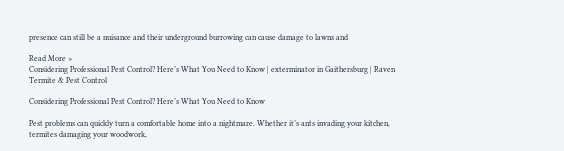presence can still be a nuisance and their underground burrowing can cause damage to lawns and

Read More »
Considering Professional Pest Control? Here’s What You Need to Know | exterminator in Gaithersburg | Raven Termite & Pest Control

Considering Professional Pest Control? Here’s What You Need to Know

Pest problems can quickly turn a comfortable home into a nightmare. Whether it’s ants invading your kitchen, termites damaging your woodwork,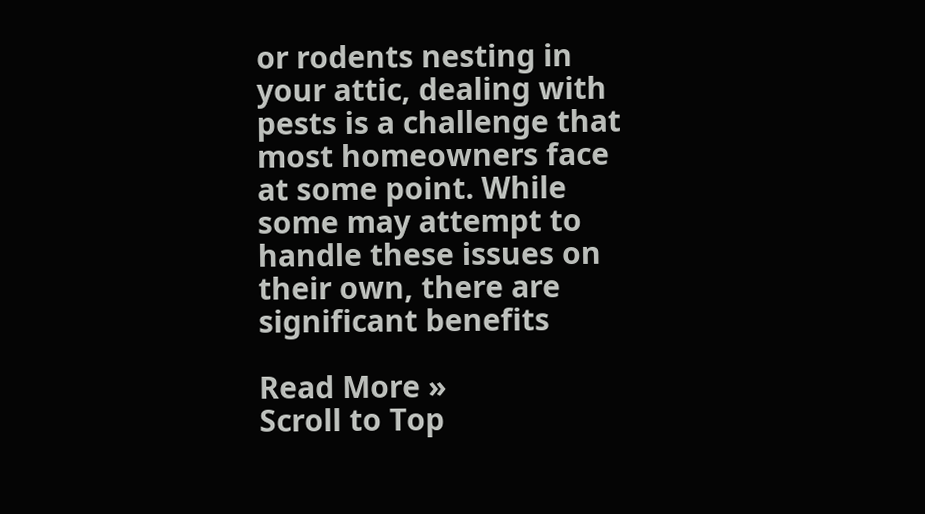or rodents nesting in your attic, dealing with pests is a challenge that most homeowners face at some point. While some may attempt to handle these issues on their own, there are significant benefits

Read More »
Scroll to Top